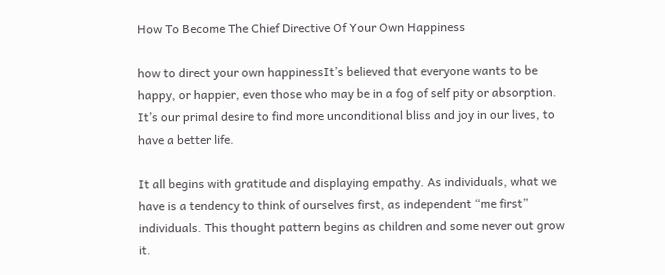How To Become The Chief Directive Of Your Own Happiness

how to direct your own happinessIt’s believed that everyone wants to be happy, or happier, even those who may be in a fog of self pity or absorption. It’s our primal desire to find more unconditional bliss and joy in our lives, to have a better life.

It all begins with gratitude and displaying empathy. As individuals, what we have is a tendency to think of ourselves first, as independent “me first” individuals. This thought pattern begins as children and some never out grow it.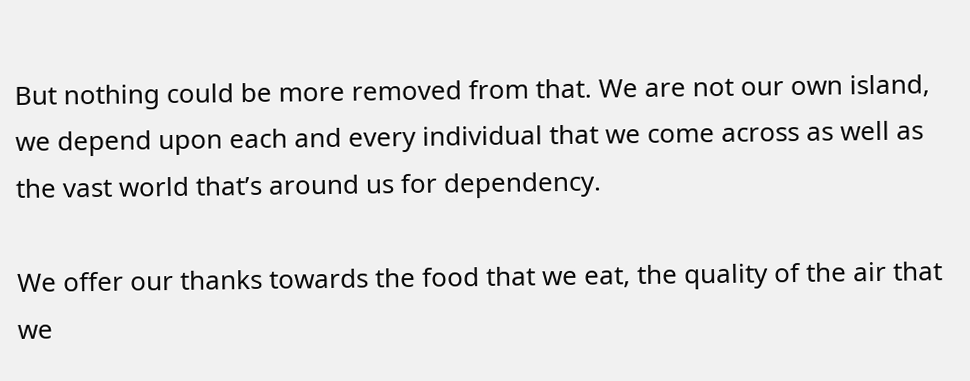But nothing could be more removed from that. We are not our own island, we depend upon each and every individual that we come across as well as the vast world that’s around us for dependency.

We offer our thanks towards the food that we eat, the quality of the air that we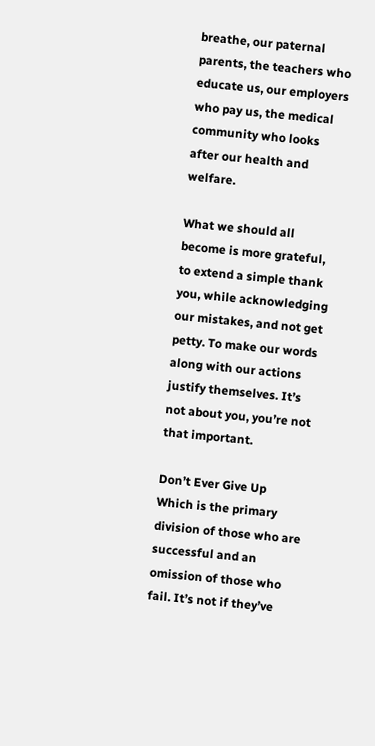breathe, our paternal parents, the teachers who educate us, our employers who pay us, the medical community who looks after our health and welfare.

What we should all become is more grateful, to extend a simple thank you, while acknowledging our mistakes, and not get petty. To make our words along with our actions justify themselves. It’s not about you, you’re not that important.

Don’t Ever Give Up
Which is the primary division of those who are successful and an omission of those who fail. It’s not if they’ve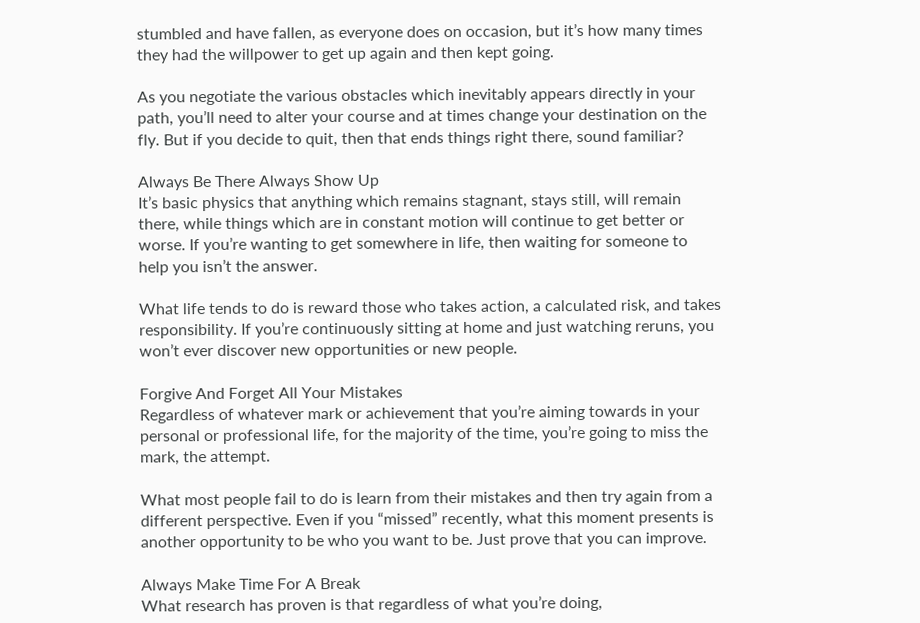stumbled and have fallen, as everyone does on occasion, but it’s how many times they had the willpower to get up again and then kept going.

As you negotiate the various obstacles which inevitably appears directly in your path, you’ll need to alter your course and at times change your destination on the fly. But if you decide to quit, then that ends things right there, sound familiar?

Always Be There Always Show Up
It’s basic physics that anything which remains stagnant, stays still, will remain there, while things which are in constant motion will continue to get better or worse. If you’re wanting to get somewhere in life, then waiting for someone to help you isn’t the answer.

What life tends to do is reward those who takes action, a calculated risk, and takes responsibility. If you’re continuously sitting at home and just watching reruns, you won’t ever discover new opportunities or new people.

Forgive And Forget All Your Mistakes
Regardless of whatever mark or achievement that you’re aiming towards in your personal or professional life, for the majority of the time, you’re going to miss the mark, the attempt.

What most people fail to do is learn from their mistakes and then try again from a different perspective. Even if you “missed” recently, what this moment presents is another opportunity to be who you want to be. Just prove that you can improve.

Always Make Time For A Break
What research has proven is that regardless of what you’re doing,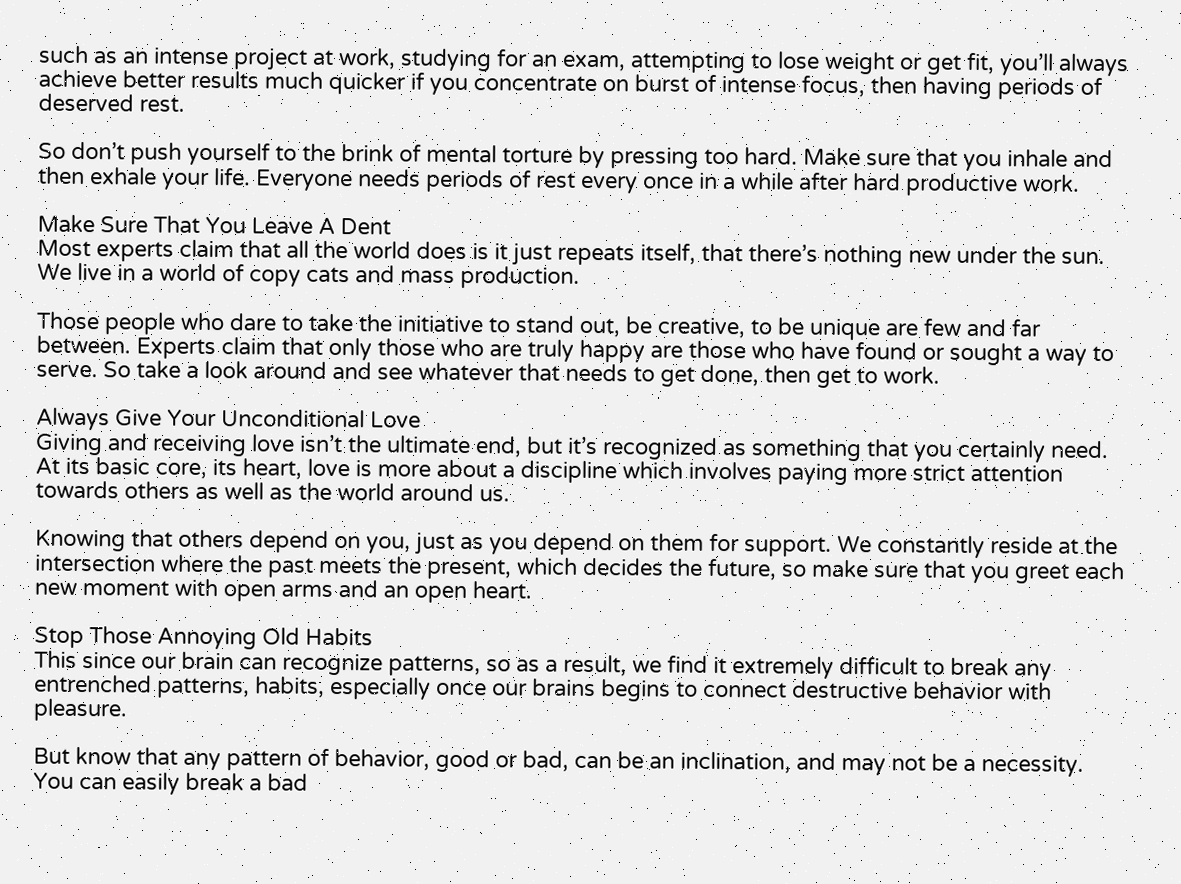such as an intense project at work, studying for an exam, attempting to lose weight or get fit, you’ll always achieve better results much quicker if you concentrate on burst of intense focus, then having periods of deserved rest.

So don’t push yourself to the brink of mental torture by pressing too hard. Make sure that you inhale and then exhale your life. Everyone needs periods of rest every once in a while after hard productive work.

Make Sure That You Leave A Dent
Most experts claim that all the world does is it just repeats itself, that there’s nothing new under the sun. We live in a world of copy cats and mass production.

Those people who dare to take the initiative to stand out, be creative, to be unique are few and far between. Experts claim that only those who are truly happy are those who have found or sought a way to serve. So take a look around and see whatever that needs to get done, then get to work.

Always Give Your Unconditional Love
Giving and receiving love isn’t the ultimate end, but it’s recognized as something that you certainly need. At its basic core, its heart, love is more about a discipline which involves paying more strict attention towards others as well as the world around us.

Knowing that others depend on you, just as you depend on them for support. We constantly reside at the intersection where the past meets the present, which decides the future, so make sure that you greet each new moment with open arms and an open heart.

Stop Those Annoying Old Habits
This since our brain can recognize patterns, so as a result, we find it extremely difficult to break any entrenched patterns, habits, especially once our brains begins to connect destructive behavior with pleasure.

But know that any pattern of behavior, good or bad, can be an inclination, and may not be a necessity. You can easily break a bad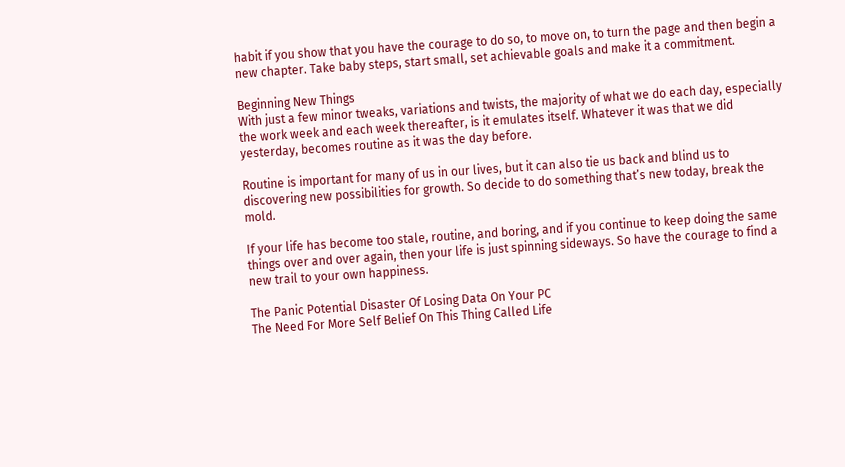habit if you show that you have the courage to do so, to move on, to turn the page and then begin a new chapter. Take baby steps, start small, set achievable goals and make it a commitment.

Beginning New Things
With just a few minor tweaks, variations and twists, the majority of what we do each day, especially the work week and each week thereafter, is it emulates itself. Whatever it was that we did yesterday, becomes routine as it was the day before.

Routine is important for many of us in our lives, but it can also tie us back and blind us to discovering new possibilities for growth. So decide to do something that’s new today, break the mold.

If your life has become too stale, routine, and boring, and if you continue to keep doing the same things over and over again, then your life is just spinning sideways. So have the courage to find a new trail to your own happiness.

The Panic Potential Disaster Of Losing Data On Your PC
The Need For More Self Belief On This Thing Called Life